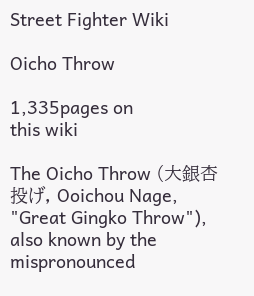Street Fighter Wiki

Oicho Throw

1,335pages on
this wiki

The Oicho Throw (大銀杏投げ, Ooichou Nage, "Great Gingko Throw"), also known by the mispronounced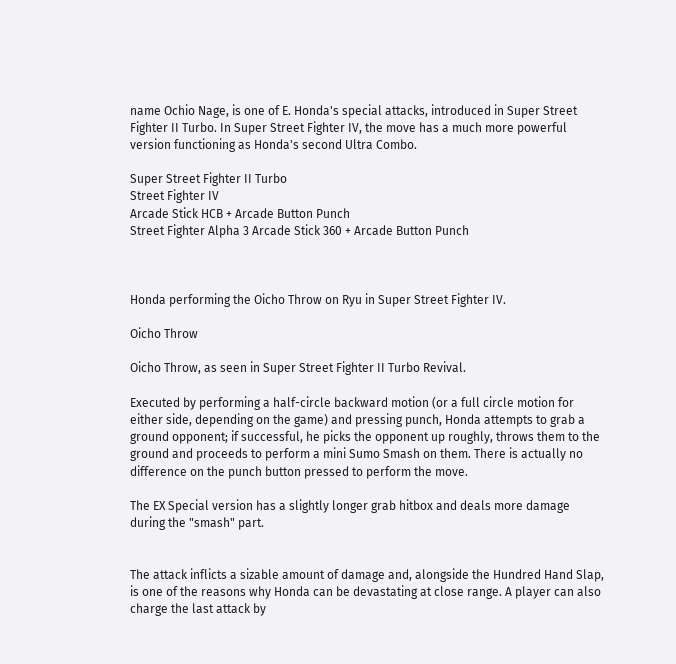name Ochio Nage, is one of E. Honda's special attacks, introduced in Super Street Fighter II Turbo. In Super Street Fighter IV, the move has a much more powerful version functioning as Honda's second Ultra Combo.

Super Street Fighter II Turbo
Street Fighter IV
Arcade Stick HCB + Arcade Button Punch
Street Fighter Alpha 3 Arcade Stick 360 + Arcade Button Punch



Honda performing the Oicho Throw on Ryu in Super Street Fighter IV.

Oicho Throw

Oicho Throw, as seen in Super Street Fighter II Turbo Revival.

Executed by performing a half-circle backward motion (or a full circle motion for either side, depending on the game) and pressing punch, Honda attempts to grab a ground opponent; if successful, he picks the opponent up roughly, throws them to the ground and proceeds to perform a mini Sumo Smash on them. There is actually no difference on the punch button pressed to perform the move.

The EX Special version has a slightly longer grab hitbox and deals more damage during the "smash" part.


The attack inflicts a sizable amount of damage and, alongside the Hundred Hand Slap, is one of the reasons why Honda can be devastating at close range. A player can also charge the last attack by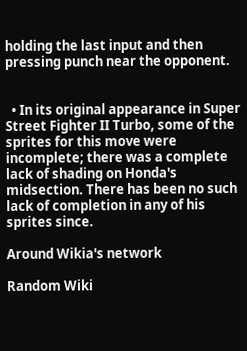holding the last input and then pressing punch near the opponent.


  • In its original appearance in Super Street Fighter II Turbo, some of the sprites for this move were incomplete; there was a complete lack of shading on Honda's midsection. There has been no such lack of completion in any of his sprites since.

Around Wikia's network

Random Wiki